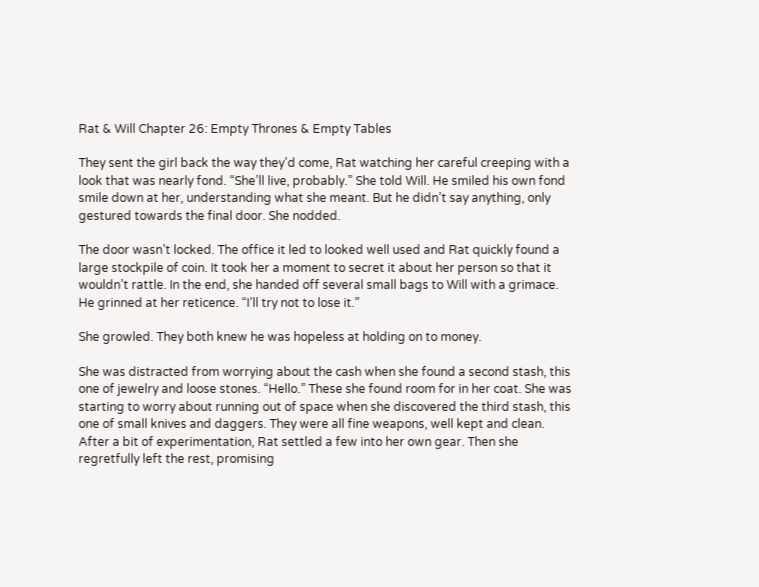Rat & Will Chapter 26: Empty Thrones & Empty Tables

They sent the girl back the way they’d come, Rat watching her careful creeping with a look that was nearly fond. “She’ll live, probably.” She told Will. He smiled his own fond smile down at her, understanding what she meant. But he didn’t say anything, only gestured towards the final door. She nodded.

The door wasn’t locked. The office it led to looked well used and Rat quickly found a large stockpile of coin. It took her a moment to secret it about her person so that it wouldn’t rattle. In the end, she handed off several small bags to Will with a grimace. He grinned at her reticence. “I’ll try not to lose it.”

She growled. They both knew he was hopeless at holding on to money.

She was distracted from worrying about the cash when she found a second stash, this one of jewelry and loose stones. “Hello.” These she found room for in her coat. She was starting to worry about running out of space when she discovered the third stash, this one of small knives and daggers. They were all fine weapons, well kept and clean. After a bit of experimentation, Rat settled a few into her own gear. Then she regretfully left the rest, promising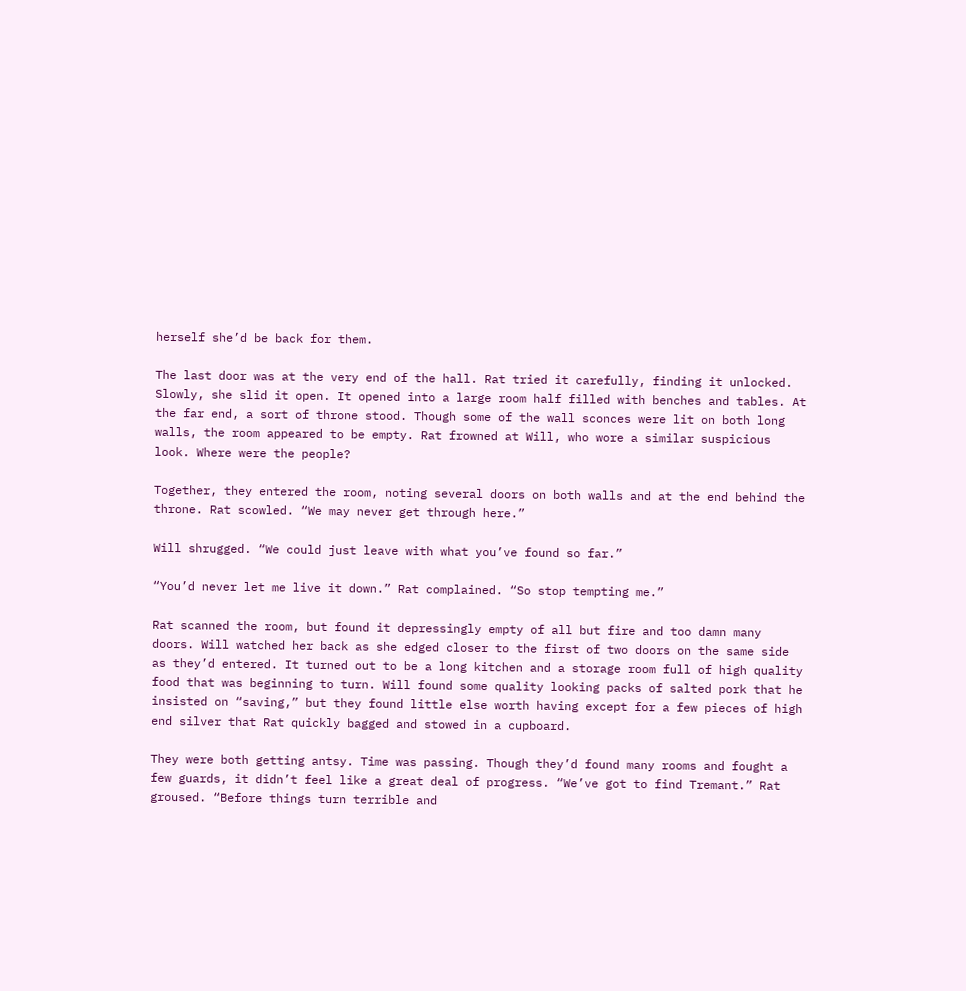herself she’d be back for them.

The last door was at the very end of the hall. Rat tried it carefully, finding it unlocked. Slowly, she slid it open. It opened into a large room half filled with benches and tables. At the far end, a sort of throne stood. Though some of the wall sconces were lit on both long walls, the room appeared to be empty. Rat frowned at Will, who wore a similar suspicious look. Where were the people?

Together, they entered the room, noting several doors on both walls and at the end behind the throne. Rat scowled. “We may never get through here.”

Will shrugged. “We could just leave with what you’ve found so far.”

“You’d never let me live it down.” Rat complained. “So stop tempting me.”

Rat scanned the room, but found it depressingly empty of all but fire and too damn many doors. Will watched her back as she edged closer to the first of two doors on the same side as they’d entered. It turned out to be a long kitchen and a storage room full of high quality food that was beginning to turn. Will found some quality looking packs of salted pork that he insisted on “saving,” but they found little else worth having except for a few pieces of high end silver that Rat quickly bagged and stowed in a cupboard.

They were both getting antsy. Time was passing. Though they’d found many rooms and fought a few guards, it didn’t feel like a great deal of progress. “We’ve got to find Tremant.” Rat groused. “Before things turn terrible and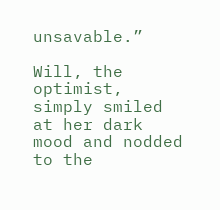unsavable.”

Will, the optimist, simply smiled at her dark mood and nodded to the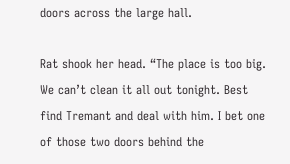doors across the large hall.

Rat shook her head. “The place is too big. We can’t clean it all out tonight. Best find Tremant and deal with him. I bet one of those two doors behind the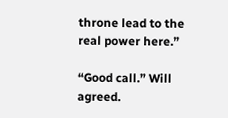throne lead to the real power here.”

“Good call.” Will agreed.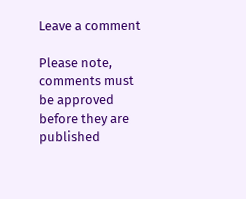Leave a comment

Please note, comments must be approved before they are published